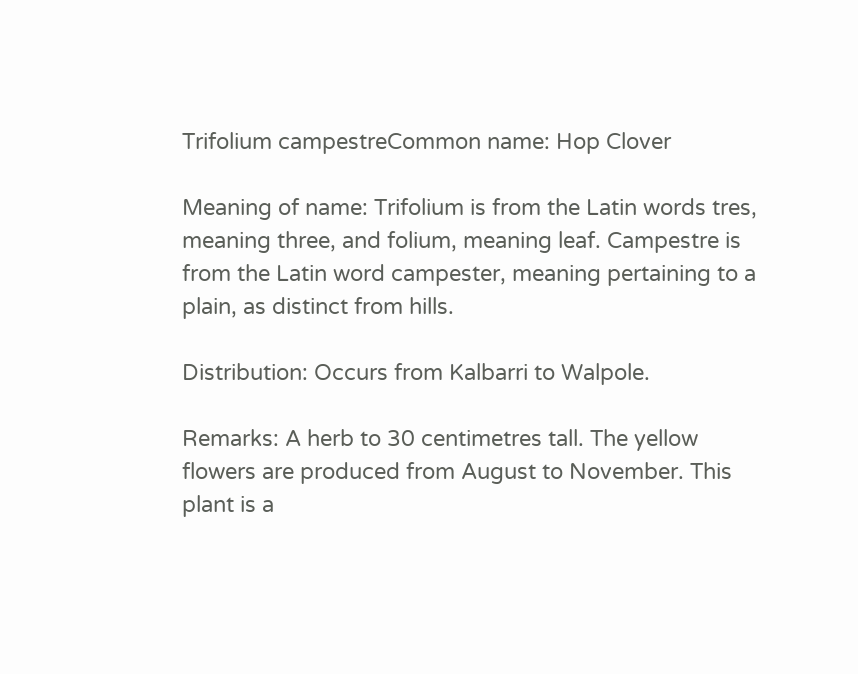Trifolium campestreCommon name: Hop Clover

Meaning of name: Trifolium is from the Latin words tres, meaning three, and folium, meaning leaf. Campestre is from the Latin word campester, meaning pertaining to a plain, as distinct from hills.

Distribution: Occurs from Kalbarri to Walpole.

Remarks: A herb to 30 centimetres tall. The yellow flowers are produced from August to November. This plant is a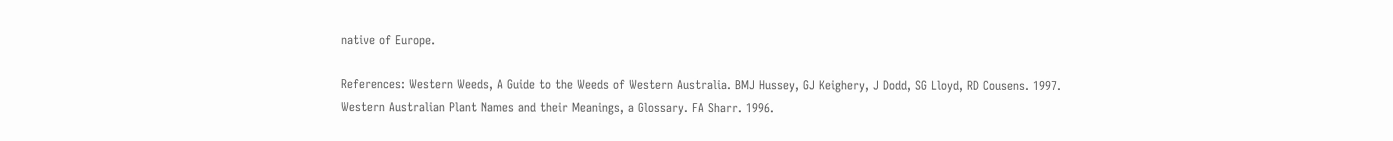native of Europe.

References: Western Weeds, A Guide to the Weeds of Western Australia. BMJ Hussey, GJ Keighery, J Dodd, SG Lloyd, RD Cousens. 1997.
Western Australian Plant Names and their Meanings, a Glossary. FA Sharr. 1996.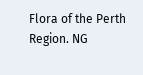Flora of the Perth Region. NG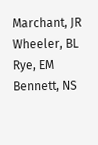Marchant, JR Wheeler, BL Rye, EM Bennett, NS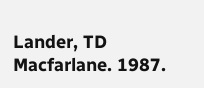Lander, TD Macfarlane. 1987.